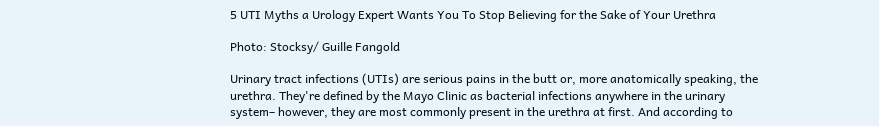5 UTI Myths a Urology Expert Wants You To Stop Believing for the Sake of Your Urethra

Photo: Stocksy/ Guille Fangold

Urinary tract infections (UTIs) are serious pains in the butt or, more anatomically speaking, the urethra. They're defined by the Mayo Clinic as bacterial infections anywhere in the urinary system– however, they are most commonly present in the urethra at first. And according to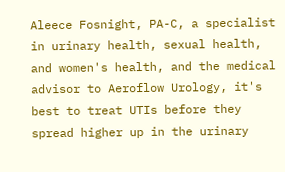Aleece Fosnight, PA-C, a specialist in urinary health, sexual health, and women's health, and the medical advisor to Aeroflow Urology, it's best to treat UTIs before they spread higher up in the urinary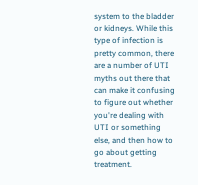system to the bladder or kidneys. While this type of infection is pretty common, there are a number of UTI myths out there that can make it confusing to figure out whether you're dealing with UTI or something else, and then how to go about getting treatment.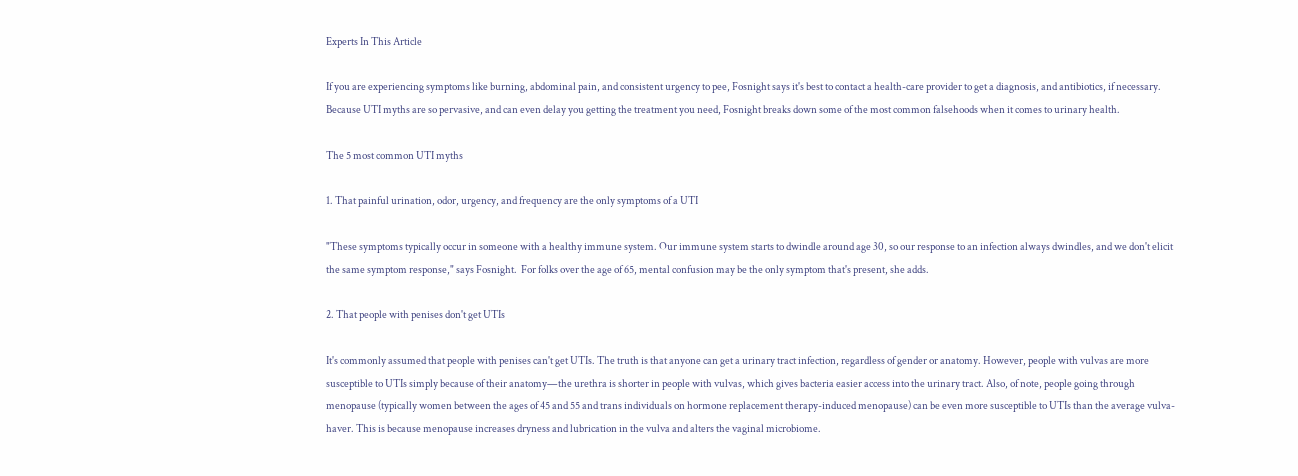Experts In This Article

If you are experiencing symptoms like burning, abdominal pain, and consistent urgency to pee, Fosnight says it's best to contact a health-care provider to get a diagnosis, and antibiotics, if necessary. Because UTI myths are so pervasive, and can even delay you getting the treatment you need, Fosnight breaks down some of the most common falsehoods when it comes to urinary health.

The 5 most common UTI myths

1. That painful urination, odor, urgency, and frequency are the only symptoms of a UTI

"These symptoms typically occur in someone with a healthy immune system. Our immune system starts to dwindle around age 30, so our response to an infection always dwindles, and we don't elicit the same symptom response," says Fosnight.  For folks over the age of 65, mental confusion may be the only symptom that's present, she adds.

2. That people with penises don't get UTIs

It's commonly assumed that people with penises can't get UTIs. The truth is that anyone can get a urinary tract infection, regardless of gender or anatomy. However, people with vulvas are more susceptible to UTIs simply because of their anatomy—the urethra is shorter in people with vulvas, which gives bacteria easier access into the urinary tract. Also, of note, people going through menopause (typically women between the ages of 45 and 55 and trans individuals on hormone replacement therapy-induced menopause) can be even more susceptible to UTIs than the average vulva-haver. This is because menopause increases dryness and lubrication in the vulva and alters the vaginal microbiome.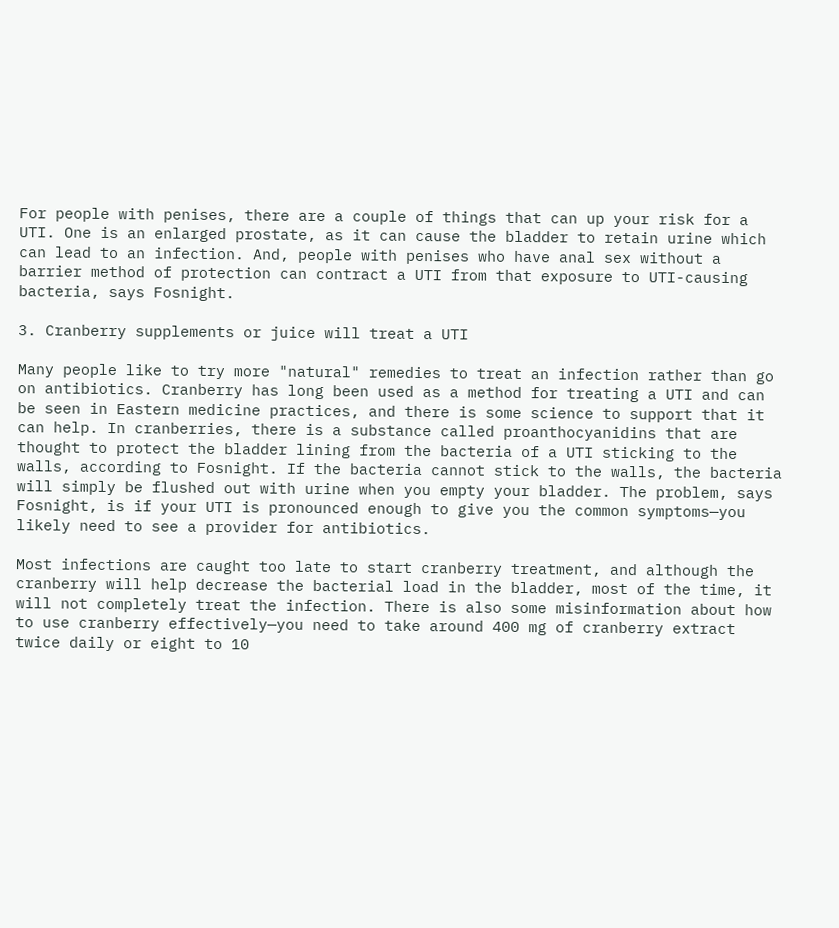For people with penises, there are a couple of things that can up your risk for a UTI. One is an enlarged prostate, as it can cause the bladder to retain urine which can lead to an infection. And, people with penises who have anal sex without a barrier method of protection can contract a UTI from that exposure to UTI-causing bacteria, says Fosnight.

3. Cranberry supplements or juice will treat a UTI

Many people like to try more "natural" remedies to treat an infection rather than go on antibiotics. Cranberry has long been used as a method for treating a UTI and can be seen in Eastern medicine practices, and there is some science to support that it can help. In cranberries, there is a substance called proanthocyanidins that are thought to protect the bladder lining from the bacteria of a UTI sticking to the walls, according to Fosnight. If the bacteria cannot stick to the walls, the bacteria will simply be flushed out with urine when you empty your bladder. The problem, says Fosnight, is if your UTI is pronounced enough to give you the common symptoms—you likely need to see a provider for antibiotics.

Most infections are caught too late to start cranberry treatment, and although the cranberry will help decrease the bacterial load in the bladder, most of the time, it will not completely treat the infection. There is also some misinformation about how to use cranberry effectively—you need to take around 400 mg of cranberry extract twice daily or eight to 10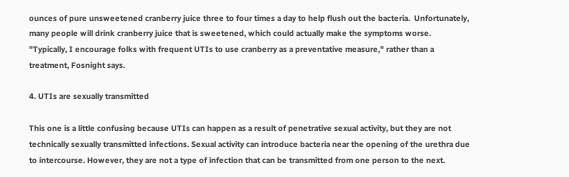ounces of pure unsweetened cranberry juice three to four times a day to help flush out the bacteria.  Unfortunately, many people will drink cranberry juice that is sweetened, which could actually make the symptoms worse. "Typically, I encourage folks with frequent UTIs to use cranberry as a preventative measure," rather than a treatment, Fosnight says.

4. UTIs are sexually transmitted

This one is a little confusing because UTIs can happen as a result of penetrative sexual activity, but they are not technically sexually transmitted infections. Sexual activity can introduce bacteria near the opening of the urethra due to intercourse. However, they are not a type of infection that can be transmitted from one person to the next.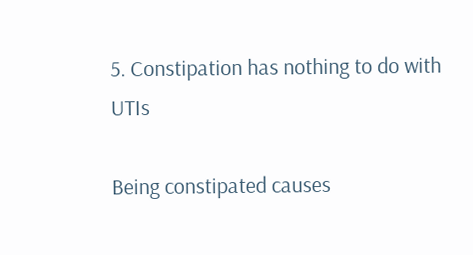5. Constipation has nothing to do with UTIs

Being constipated causes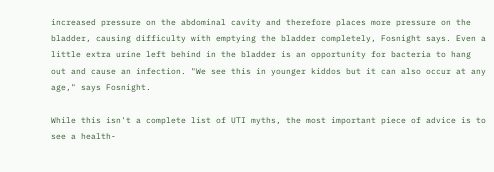increased pressure on the abdominal cavity and therefore places more pressure on the bladder, causing difficulty with emptying the bladder completely, Fosnight says. Even a little extra urine left behind in the bladder is an opportunity for bacteria to hang out and cause an infection. "We see this in younger kiddos but it can also occur at any age," says Fosnight.

While this isn't a complete list of UTI myths, the most important piece of advice is to see a health-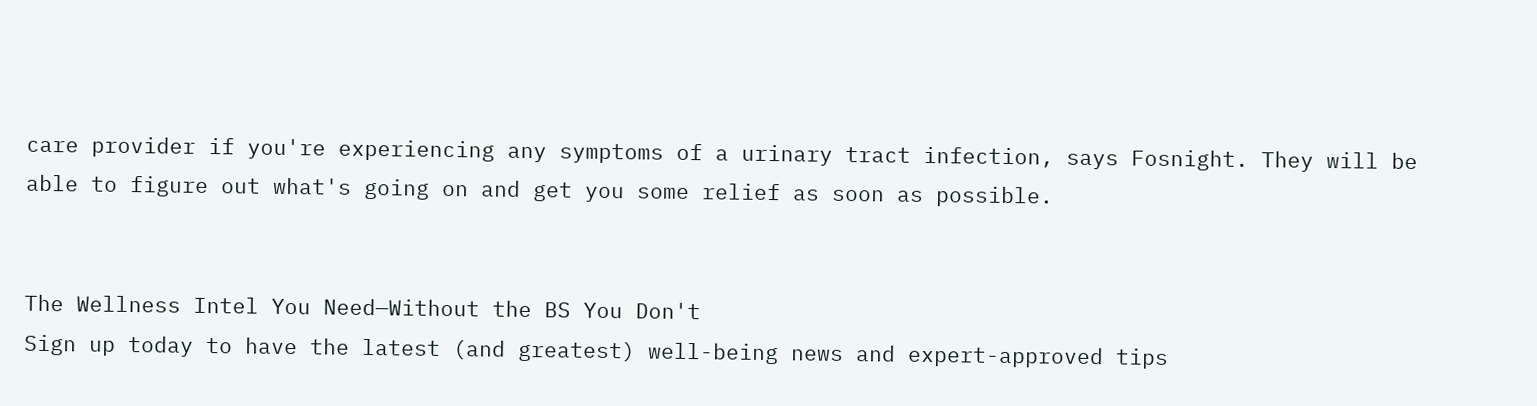care provider if you're experiencing any symptoms of a urinary tract infection, says Fosnight. They will be able to figure out what's going on and get you some relief as soon as possible.


The Wellness Intel You Need—Without the BS You Don't
Sign up today to have the latest (and greatest) well-being news and expert-approved tips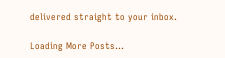delivered straight to your inbox.

Loading More Posts...